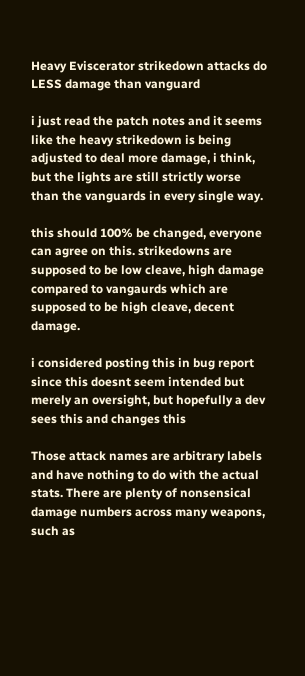Heavy Eviscerator strikedown attacks do LESS damage than vanguard

i just read the patch notes and it seems like the heavy strikedown is being adjusted to deal more damage, i think, but the lights are still strictly worse than the vanguards in every single way.

this should 100% be changed, everyone can agree on this. strikedowns are supposed to be low cleave, high damage compared to vangaurds which are supposed to be high cleave, decent damage.

i considered posting this in bug report since this doesnt seem intended but merely an oversight, but hopefully a dev sees this and changes this

Those attack names are arbitrary labels and have nothing to do with the actual stats. There are plenty of nonsensical damage numbers across many weapons, such as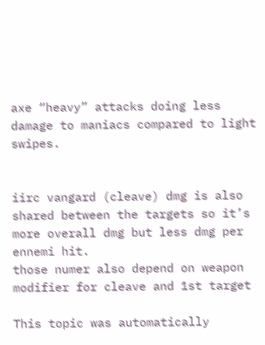axe “heavy” attacks doing less damage to maniacs compared to light swipes.


iirc vangard (cleave) dmg is also shared between the targets so it’s more overall dmg but less dmg per ennemi hit.
those numer also depend on weapon modifier for cleave and 1st target

This topic was automatically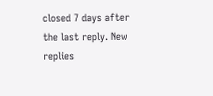closed 7 days after the last reply. New replies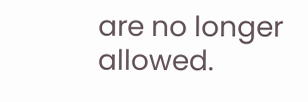are no longer allowed.